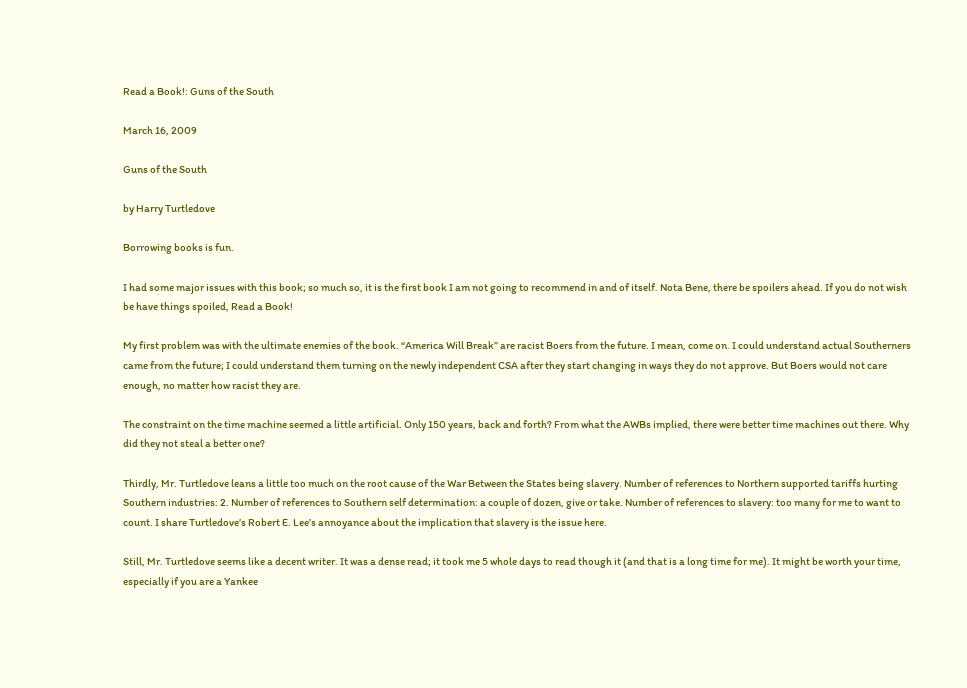Read a Book!: Guns of the South

March 16, 2009

Guns of the South

by Harry Turtledove

Borrowing books is fun.

I had some major issues with this book; so much so, it is the first book I am not going to recommend in and of itself. Nota Bene, there be spoilers ahead. If you do not wish be have things spoiled, Read a Book!

My first problem was with the ultimate enemies of the book. “America Will Break” are racist Boers from the future. I mean, come on. I could understand actual Southerners came from the future; I could understand them turning on the newly independent CSA after they start changing in ways they do not approve. But Boers would not care enough, no matter how racist they are.

The constraint on the time machine seemed a little artificial. Only 150 years, back and forth? From what the AWBs implied, there were better time machines out there. Why did they not steal a better one?

Thirdly, Mr. Turtledove leans a little too much on the root cause of the War Between the States being slavery. Number of references to Northern supported tariffs hurting Southern industries: 2. Number of references to Southern self determination: a couple of dozen, give or take. Number of references to slavery: too many for me to want to count. I share Turtledove’s Robert E. Lee’s annoyance about the implication that slavery is the issue here.

Still, Mr. Turtledove seems like a decent writer. It was a dense read; it took me 5 whole days to read though it (and that is a long time for me). It might be worth your time, especially if you are a Yankee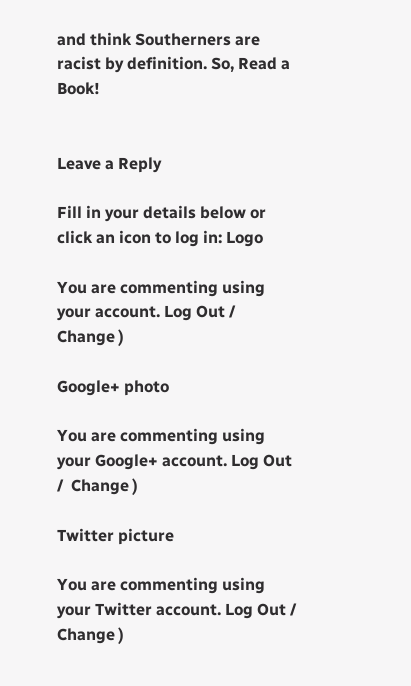and think Southerners are racist by definition. So, Read a Book!


Leave a Reply

Fill in your details below or click an icon to log in: Logo

You are commenting using your account. Log Out /  Change )

Google+ photo

You are commenting using your Google+ account. Log Out /  Change )

Twitter picture

You are commenting using your Twitter account. Log Out /  Change )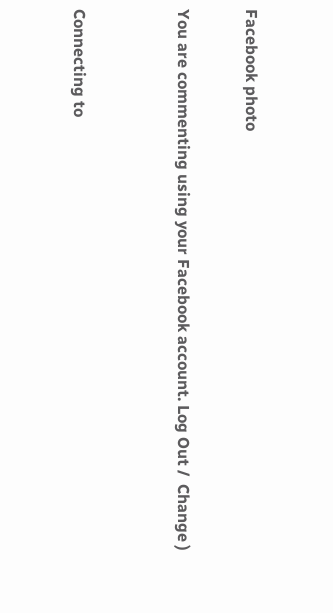Facebook photo

You are commenting using your Facebook account. Log Out /  Change )


Connecting to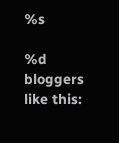%s

%d bloggers like this: